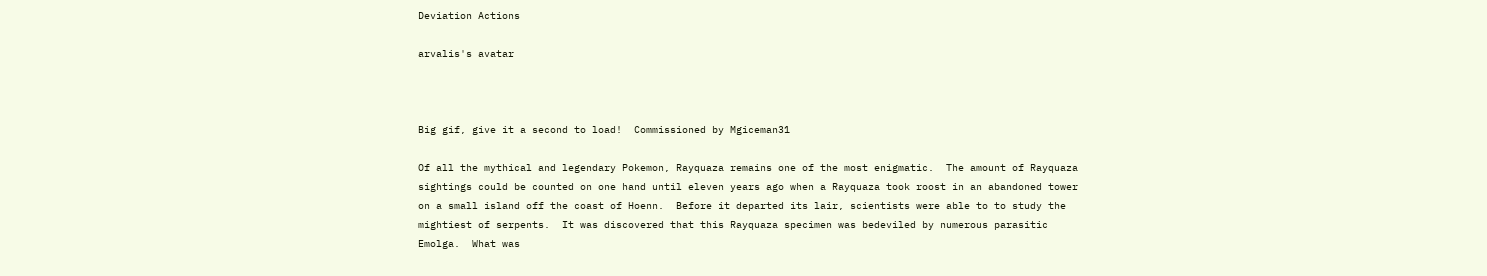Deviation Actions

arvalis's avatar



Big gif, give it a second to load!  Commissioned by Mgiceman31

Of all the mythical and legendary Pokemon, Rayquaza remains one of the most enigmatic.  The amount of Rayquaza sightings could be counted on one hand until eleven years ago when a Rayquaza took roost in an abandoned tower on a small island off the coast of Hoenn.  Before it departed its lair, scientists were able to to study the mightiest of serpents.  It was discovered that this Rayquaza specimen was bedeviled by numerous parasitic Emolga.  What was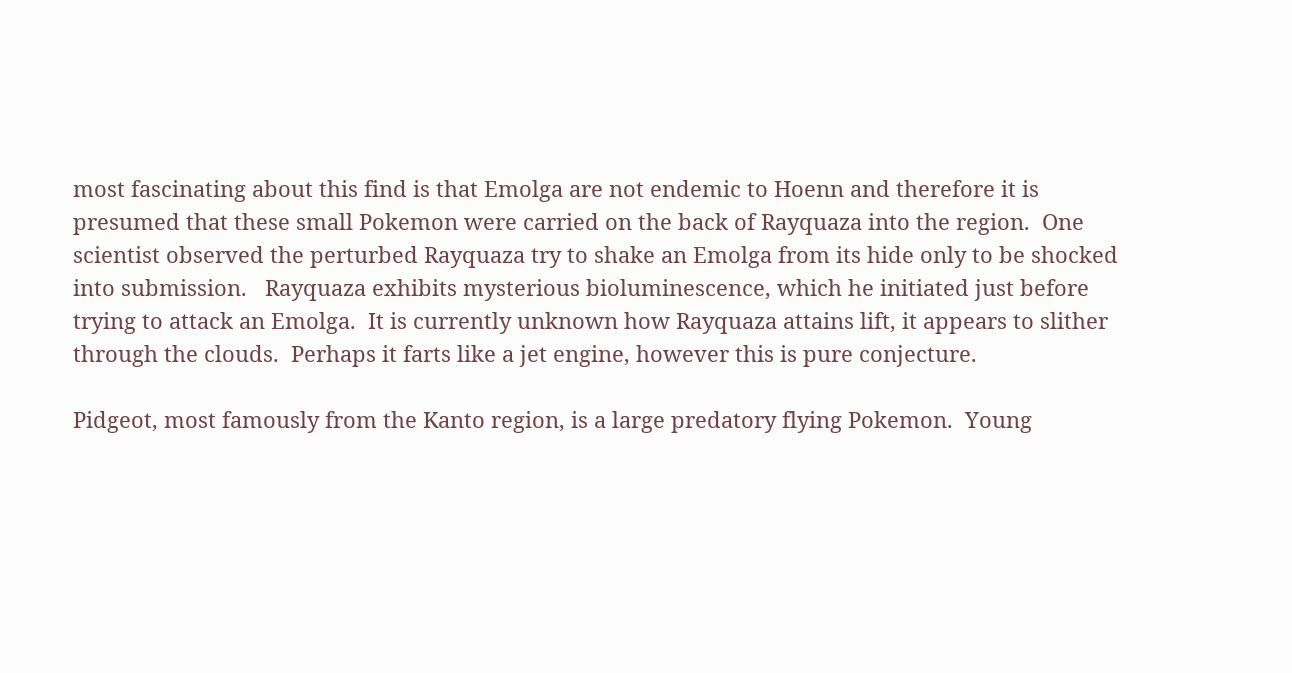most fascinating about this find is that Emolga are not endemic to Hoenn and therefore it is presumed that these small Pokemon were carried on the back of Rayquaza into the region.  One scientist observed the perturbed Rayquaza try to shake an Emolga from its hide only to be shocked into submission.   Rayquaza exhibits mysterious bioluminescence, which he initiated just before trying to attack an Emolga.  It is currently unknown how Rayquaza attains lift, it appears to slither through the clouds.  Perhaps it farts like a jet engine, however this is pure conjecture.

Pidgeot, most famously from the Kanto region, is a large predatory flying Pokemon.  Young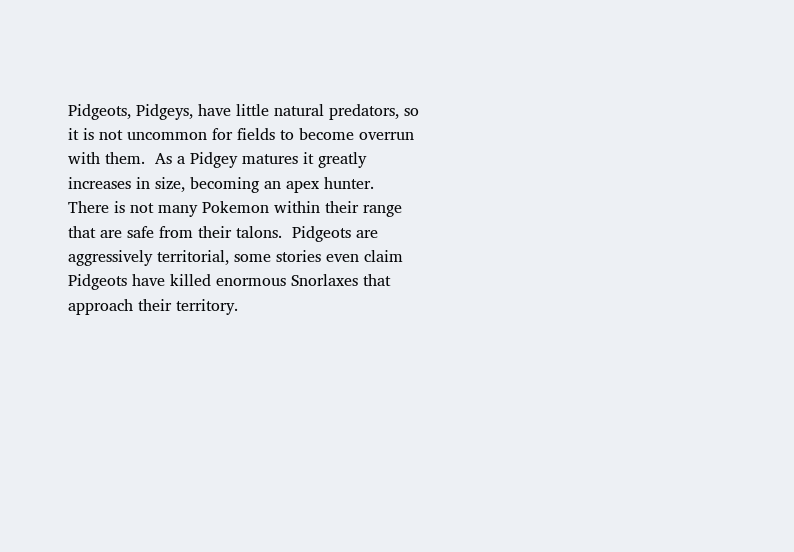Pidgeots, Pidgeys, have little natural predators, so it is not uncommon for fields to become overrun with them.  As a Pidgey matures it greatly increases in size, becoming an apex hunter.  There is not many Pokemon within their range that are safe from their talons.  Pidgeots are aggressively territorial, some stories even claim Pidgeots have killed enormous Snorlaxes that approach their territory.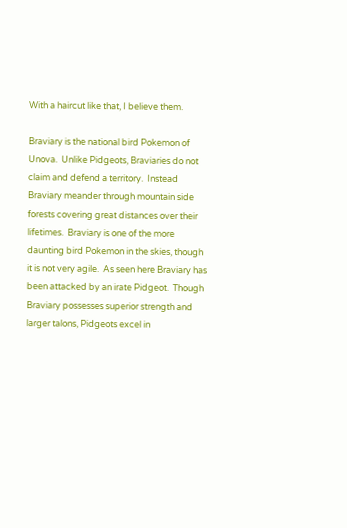With a haircut like that, I believe them.

Braviary is the national bird Pokemon of Unova.  Unlike Pidgeots, Braviaries do not claim and defend a territory.  Instead Braviary meander through mountain side forests covering great distances over their lifetimes.  Braviary is one of the more daunting bird Pokemon in the skies, though it is not very agile.  As seen here Braviary has been attacked by an irate Pidgeot.  Though Braviary possesses superior strength and larger talons, Pidgeots excel in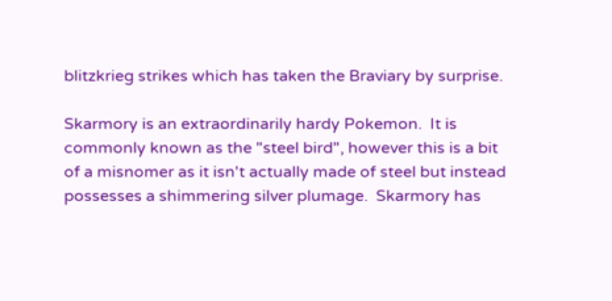blitzkrieg strikes which has taken the Braviary by surprise.

Skarmory is an extraordinarily hardy Pokemon.  It is commonly known as the "steel bird", however this is a bit of a misnomer as it isn't actually made of steel but instead possesses a shimmering silver plumage.  Skarmory has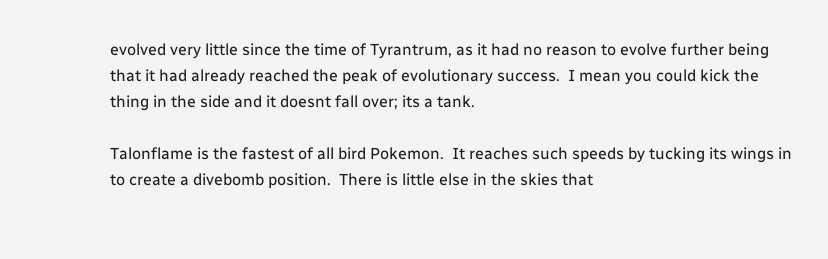evolved very little since the time of Tyrantrum, as it had no reason to evolve further being that it had already reached the peak of evolutionary success.  I mean you could kick the thing in the side and it doesnt fall over; its a tank.

Talonflame is the fastest of all bird Pokemon.  It reaches such speeds by tucking its wings in to create a divebomb position.  There is little else in the skies that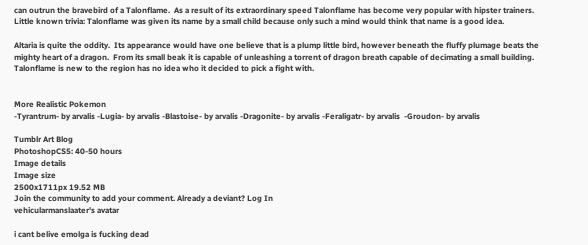can outrun the bravebird of a Talonflame.  As a result of its extraordinary speed Talonflame has become very popular with hipster trainers.  Little known trivia: Talonflame was given its name by a small child because only such a mind would think that name is a good idea.

Altaria is quite the oddity.  Its appearance would have one believe that is a plump little bird, however beneath the fluffy plumage beats the mighty heart of a dragon.  From its small beak it is capable of unleashing a torrent of dragon breath capable of decimating a small building.  Talonflame is new to the region has no idea who it decided to pick a fight with.


More Realistic Pokemon
-Tyrantrum- by arvalis -Lugia- by arvalis -Blastoise- by arvalis -Dragonite- by arvalis -Feraligatr- by arvalis  -Groudon- by arvalis

Tumblr Art Blog
PhotoshopCS5: 40-50 hours
Image details
Image size
2500x1711px 19.52 MB
Join the community to add your comment. Already a deviant? Log In
vehicularmanslaater's avatar

i cant belive emolga is fucking dead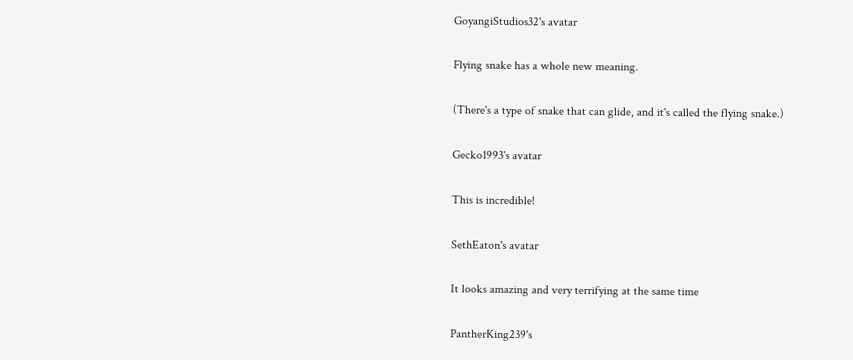GoyangiStudios32's avatar

Flying snake has a whole new meaning.

(There's a type of snake that can glide, and it's called the flying snake.)

Gecko1993's avatar

This is incredible!

SethEaton's avatar

It looks amazing and very terrifying at the same time

PantherKing239's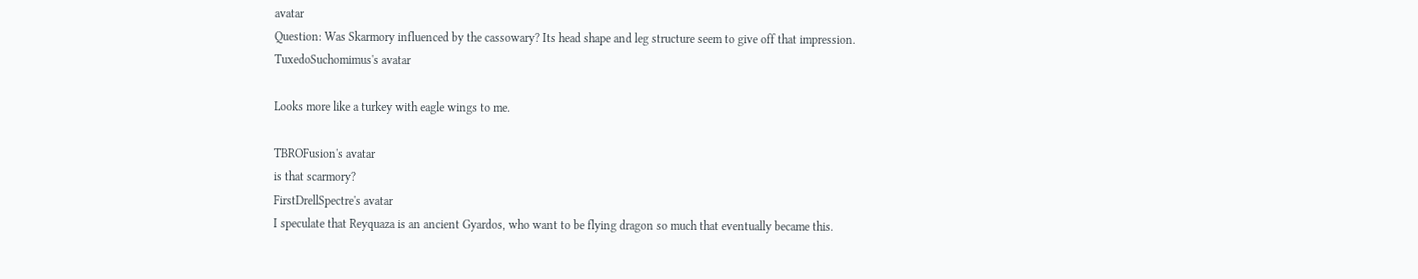avatar
Question: Was Skarmory influenced by the cassowary? Its head shape and leg structure seem to give off that impression.
TuxedoSuchomimus's avatar

Looks more like a turkey with eagle wings to me.

TBROFusion's avatar
is that scarmory?
FirstDrellSpectre's avatar
I speculate that Reyquaza is an ancient Gyardos, who want to be flying dragon so much that eventually became this.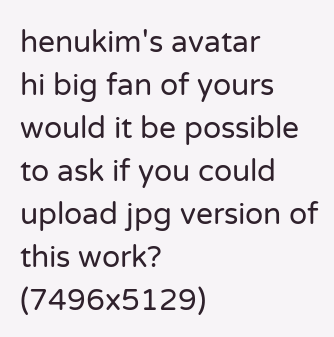henukim's avatar
hi big fan of yours would it be possible to ask if you could upload jpg version of this work? (7496x5129)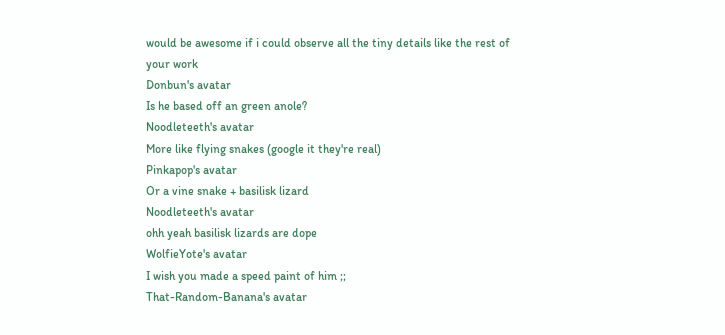would be awesome if i could observe all the tiny details like the rest of your work
Donbun's avatar
Is he based off an green anole?
Noodleteeth's avatar
More like flying snakes (google it they're real)
Pinkapop's avatar
Or a vine snake + basilisk lizard
Noodleteeth's avatar
ohh yeah basilisk lizards are dope
WolfieYote's avatar
I wish you made a speed paint of him ;;
That-Random-Banana's avatar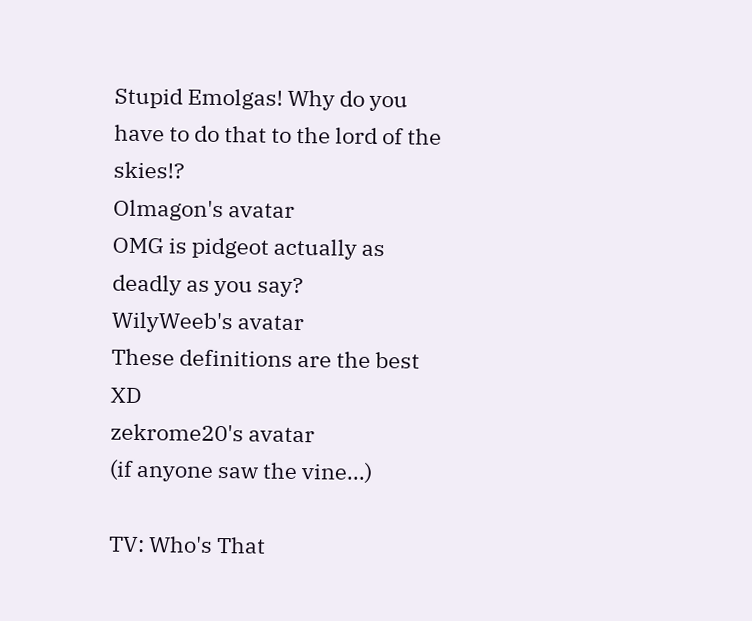Stupid Emolgas! Why do you have to do that to the lord of the skies!?
Olmagon's avatar
OMG is pidgeot actually as deadly as you say?
WilyWeeb's avatar
These definitions are the best XD
zekrome20's avatar
(if anyone saw the vine...)

TV: Who's That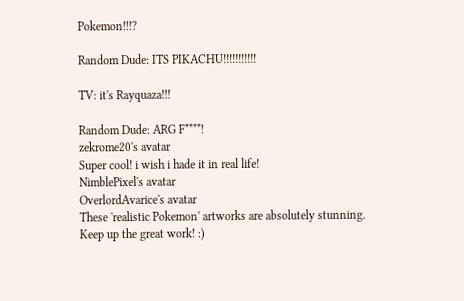Pokemon!!!?

Random Dude: ITS PIKACHU!!!!!!!!!!!

TV: it's Rayquaza!!!

Random Dude: ARG F****!
zekrome20's avatar
Super cool! i wish i hade it in real life!
NimblePixel's avatar
OverlordAvarice's avatar
These 'realistic Pokemon' artworks are absolutely stunning.
Keep up the great work! :)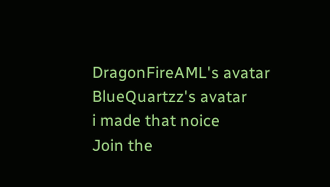DragonFireAML's avatar
BlueQuartzz's avatar
i made that noice
Join the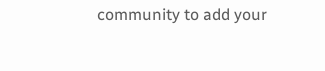community to add your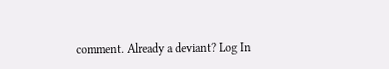comment. Already a deviant? Log In